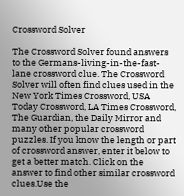Crossword Solver

The Crossword Solver found answers to the Germans-living-in-the-fast-lane crossword clue. The Crossword Solver will often find clues used in the New York Times Crossword, USA Today Crossword, LA Times Crossword, The Guardian, the Daily Mirror and many other popular crossword puzzles. If you know the length or part of crossword answer, enter it below to get a better match. Click on the answer to find other similar crossword clues.Use the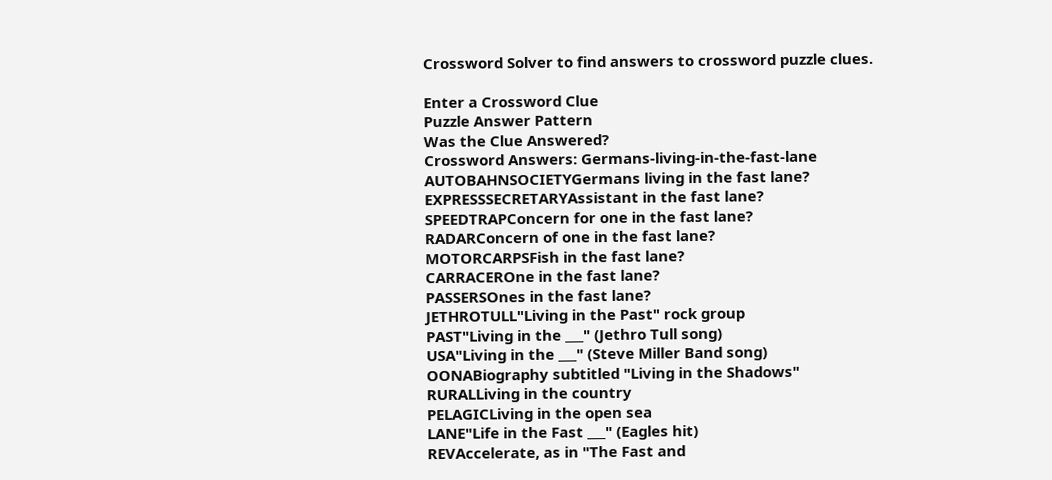Crossword Solver to find answers to crossword puzzle clues.

Enter a Crossword Clue
Puzzle Answer Pattern
Was the Clue Answered?
Crossword Answers: Germans-living-in-the-fast-lane
AUTOBAHNSOCIETYGermans living in the fast lane?
EXPRESSSECRETARYAssistant in the fast lane?
SPEEDTRAPConcern for one in the fast lane?
RADARConcern of one in the fast lane?
MOTORCARPSFish in the fast lane?
CARRACEROne in the fast lane?
PASSERSOnes in the fast lane?
JETHROTULL"Living in the Past" rock group
PAST"Living in the ___" (Jethro Tull song)
USA"Living in the ___" (Steve Miller Band song)
OONABiography subtitled "Living in the Shadows"
RURALLiving in the country
PELAGICLiving in the open sea
LANE"Life in the Fast ___" (Eagles hit)
REVAccelerate, as in "The Fast and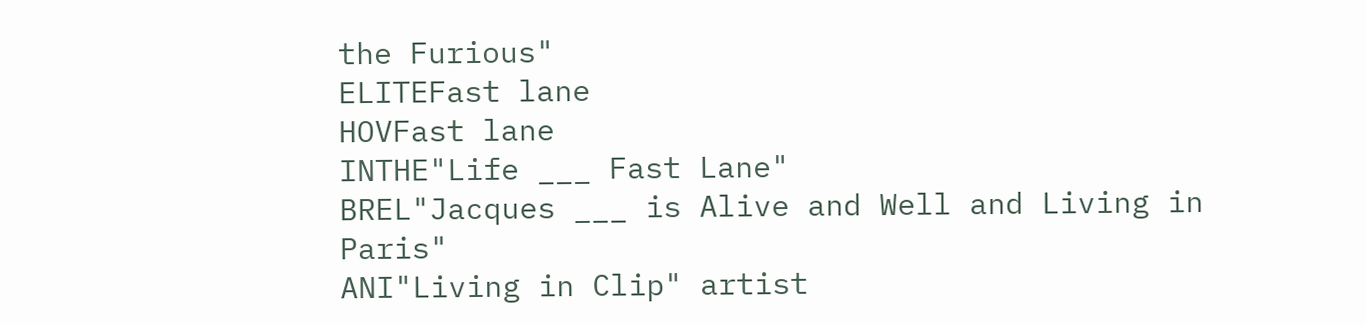the Furious"
ELITEFast lane
HOVFast lane
INTHE"Life ___ Fast Lane"
BREL"Jacques ___ is Alive and Well and Living in Paris"
ANI"Living in Clip" artist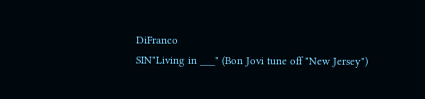DiFranco
SIN"Living in ___" (Bon Jovi tune off "New Jersey")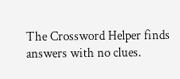The Crossword Helper finds answers with no clues.